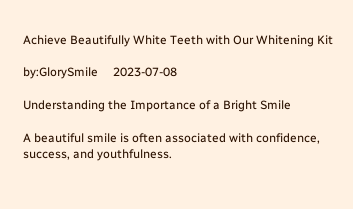Achieve Beautifully White Teeth with Our Whitening Kit

by:GlorySmile     2023-07-08

Understanding the Importance of a Bright Smile

A beautiful smile is often associated with confidence, success, and youthfulness.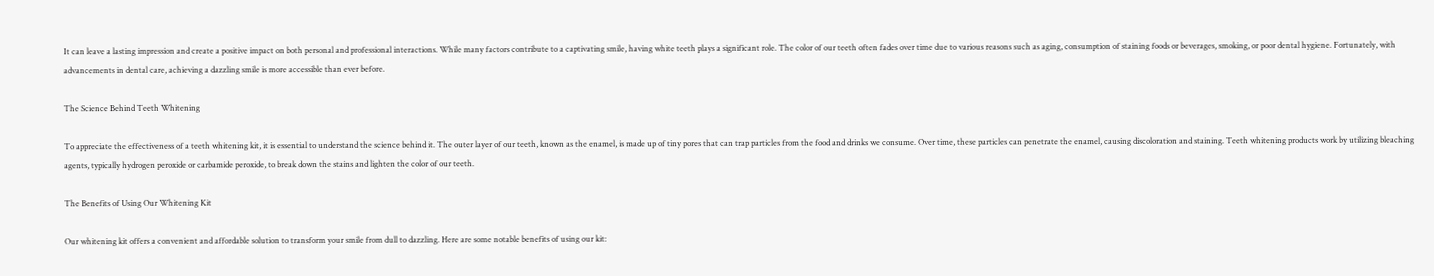It can leave a lasting impression and create a positive impact on both personal and professional interactions. While many factors contribute to a captivating smile, having white teeth plays a significant role. The color of our teeth often fades over time due to various reasons such as aging, consumption of staining foods or beverages, smoking, or poor dental hygiene. Fortunately, with advancements in dental care, achieving a dazzling smile is more accessible than ever before.

The Science Behind Teeth Whitening

To appreciate the effectiveness of a teeth whitening kit, it is essential to understand the science behind it. The outer layer of our teeth, known as the enamel, is made up of tiny pores that can trap particles from the food and drinks we consume. Over time, these particles can penetrate the enamel, causing discoloration and staining. Teeth whitening products work by utilizing bleaching agents, typically hydrogen peroxide or carbamide peroxide, to break down the stains and lighten the color of our teeth.

The Benefits of Using Our Whitening Kit

Our whitening kit offers a convenient and affordable solution to transform your smile from dull to dazzling. Here are some notable benefits of using our kit: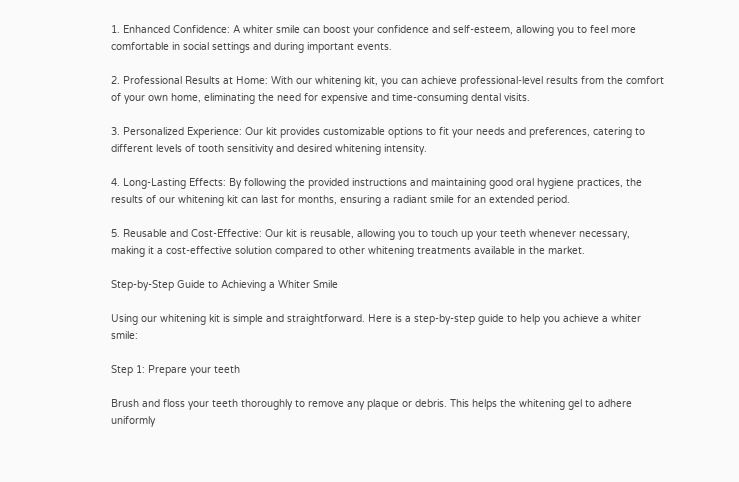1. Enhanced Confidence: A whiter smile can boost your confidence and self-esteem, allowing you to feel more comfortable in social settings and during important events.

2. Professional Results at Home: With our whitening kit, you can achieve professional-level results from the comfort of your own home, eliminating the need for expensive and time-consuming dental visits.

3. Personalized Experience: Our kit provides customizable options to fit your needs and preferences, catering to different levels of tooth sensitivity and desired whitening intensity.

4. Long-Lasting Effects: By following the provided instructions and maintaining good oral hygiene practices, the results of our whitening kit can last for months, ensuring a radiant smile for an extended period.

5. Reusable and Cost-Effective: Our kit is reusable, allowing you to touch up your teeth whenever necessary, making it a cost-effective solution compared to other whitening treatments available in the market.

Step-by-Step Guide to Achieving a Whiter Smile

Using our whitening kit is simple and straightforward. Here is a step-by-step guide to help you achieve a whiter smile:

Step 1: Prepare your teeth

Brush and floss your teeth thoroughly to remove any plaque or debris. This helps the whitening gel to adhere uniformly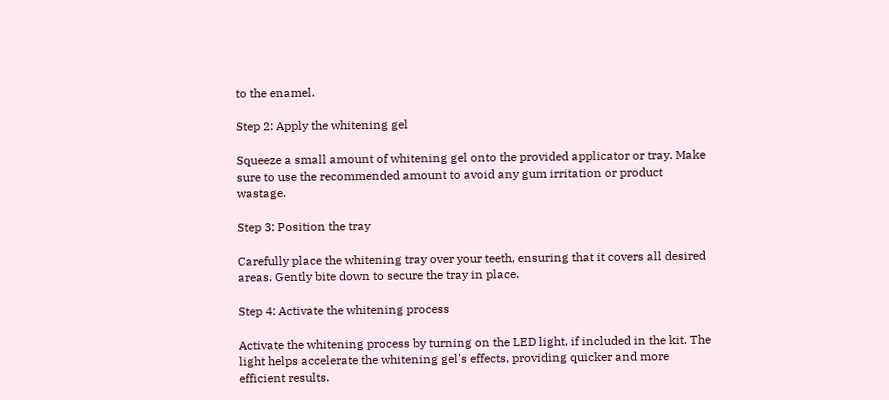to the enamel.

Step 2: Apply the whitening gel

Squeeze a small amount of whitening gel onto the provided applicator or tray. Make sure to use the recommended amount to avoid any gum irritation or product wastage.

Step 3: Position the tray

Carefully place the whitening tray over your teeth, ensuring that it covers all desired areas. Gently bite down to secure the tray in place.

Step 4: Activate the whitening process

Activate the whitening process by turning on the LED light, if included in the kit. The light helps accelerate the whitening gel's effects, providing quicker and more efficient results.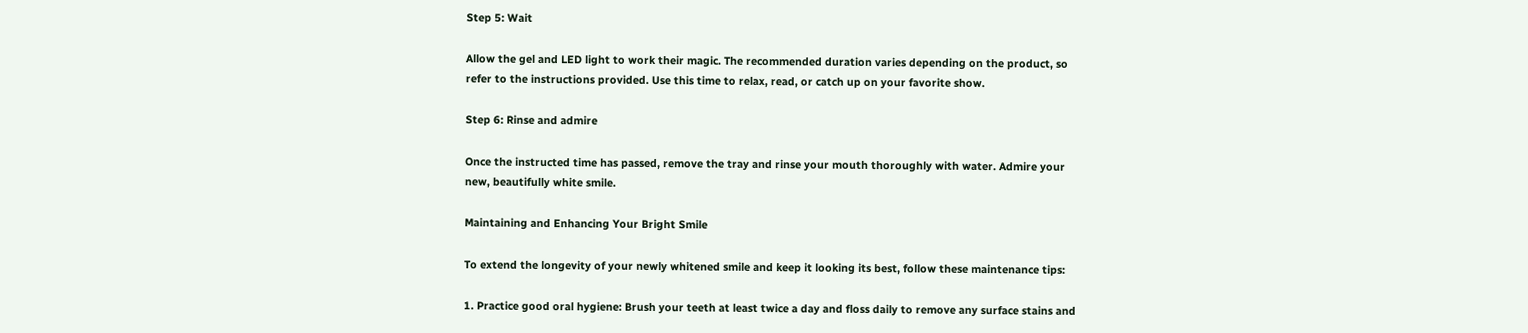Step 5: Wait

Allow the gel and LED light to work their magic. The recommended duration varies depending on the product, so refer to the instructions provided. Use this time to relax, read, or catch up on your favorite show.

Step 6: Rinse and admire

Once the instructed time has passed, remove the tray and rinse your mouth thoroughly with water. Admire your new, beautifully white smile.

Maintaining and Enhancing Your Bright Smile

To extend the longevity of your newly whitened smile and keep it looking its best, follow these maintenance tips:

1. Practice good oral hygiene: Brush your teeth at least twice a day and floss daily to remove any surface stains and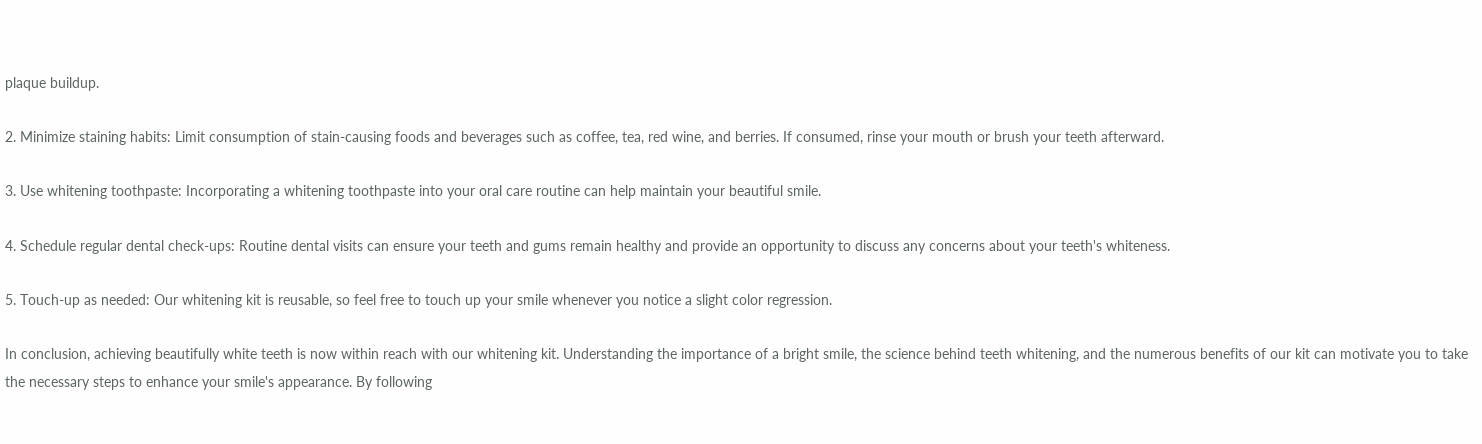plaque buildup.

2. Minimize staining habits: Limit consumption of stain-causing foods and beverages such as coffee, tea, red wine, and berries. If consumed, rinse your mouth or brush your teeth afterward.

3. Use whitening toothpaste: Incorporating a whitening toothpaste into your oral care routine can help maintain your beautiful smile.

4. Schedule regular dental check-ups: Routine dental visits can ensure your teeth and gums remain healthy and provide an opportunity to discuss any concerns about your teeth's whiteness.

5. Touch-up as needed: Our whitening kit is reusable, so feel free to touch up your smile whenever you notice a slight color regression.

In conclusion, achieving beautifully white teeth is now within reach with our whitening kit. Understanding the importance of a bright smile, the science behind teeth whitening, and the numerous benefits of our kit can motivate you to take the necessary steps to enhance your smile's appearance. By following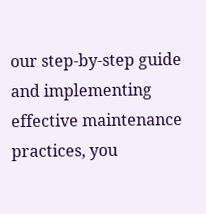our step-by-step guide and implementing effective maintenance practices, you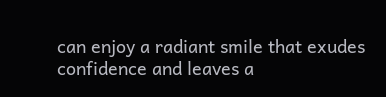can enjoy a radiant smile that exudes confidence and leaves a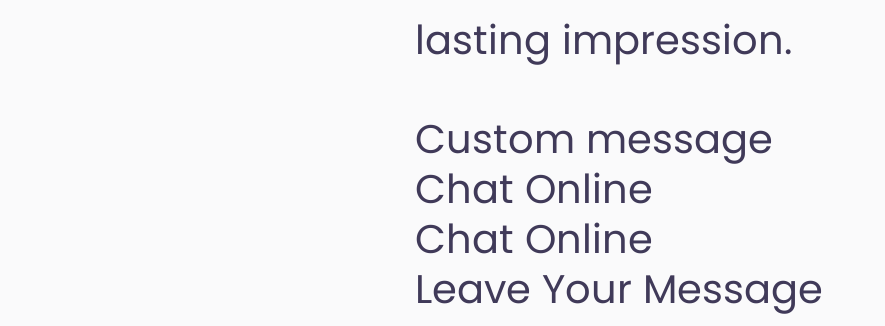lasting impression.

Custom message
Chat Online
Chat Online
Leave Your Message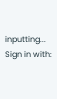inputting...
Sign in with: